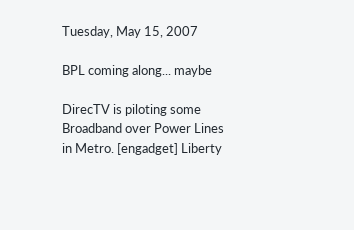Tuesday, May 15, 2007

BPL coming along... maybe

DirecTV is piloting some Broadband over Power Lines in Metro. [engadget] Liberty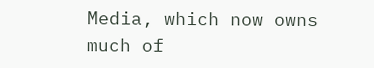Media, which now owns much of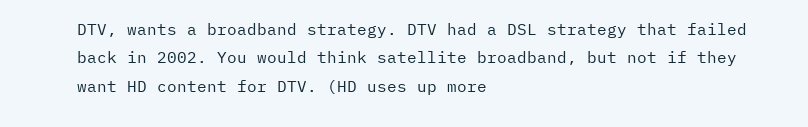DTV, wants a broadband strategy. DTV had a DSL strategy that failed back in 2002. You would think satellite broadband, but not if they want HD content for DTV. (HD uses up more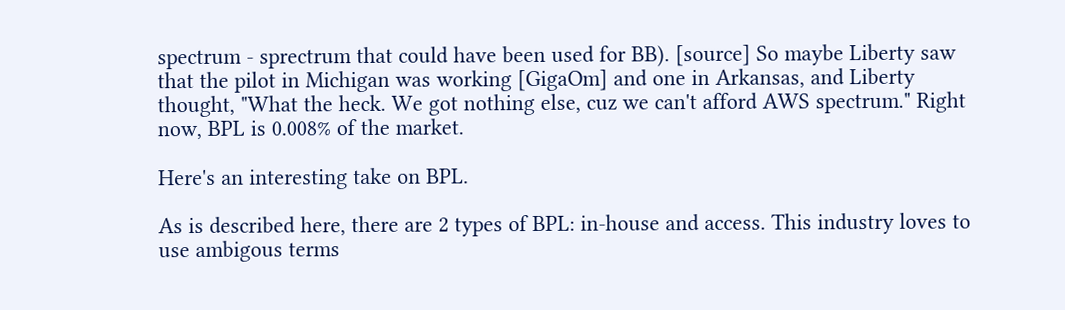spectrum - sprectrum that could have been used for BB). [source] So maybe Liberty saw that the pilot in Michigan was working [GigaOm] and one in Arkansas, and Liberty thought, "What the heck. We got nothing else, cuz we can't afford AWS spectrum." Right now, BPL is 0.008% of the market.

Here's an interesting take on BPL.

As is described here, there are 2 types of BPL: in-house and access. This industry loves to use ambigous terms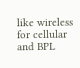like wireless for cellular and BPL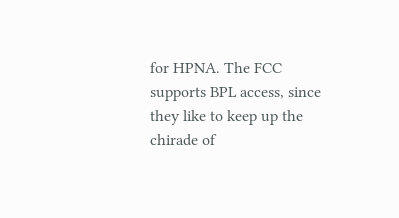for HPNA. The FCC supports BPL access, since they like to keep up the chirade of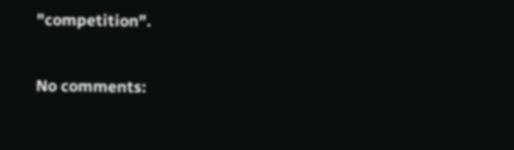"competition".

No comments: